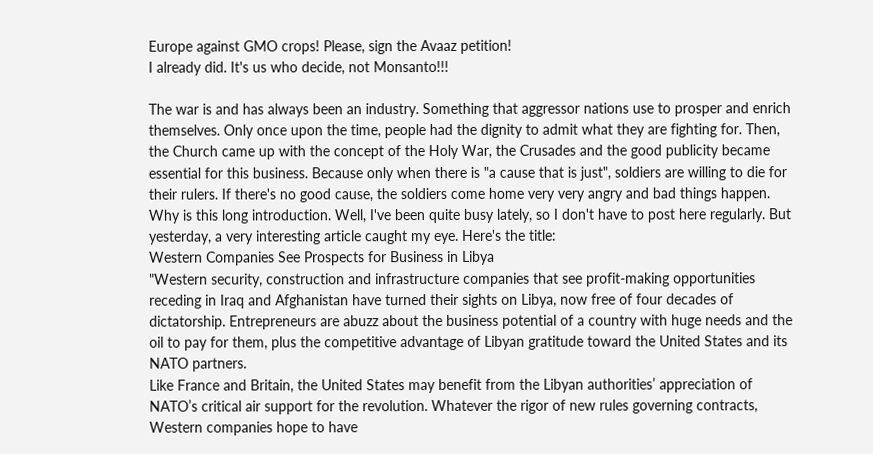Europe against GMO crops! Please, sign the Avaaz petition!
I already did. It's us who decide, not Monsanto!!!

The war is and has always been an industry. Something that aggressor nations use to prosper and enrich themselves. Only once upon the time, people had the dignity to admit what they are fighting for. Then, the Church came up with the concept of the Holy War, the Crusades and the good publicity became essential for this business. Because only when there is "a cause that is just", soldiers are willing to die for their rulers. If there's no good cause, the soldiers come home very very angry and bad things happen.
Why is this long introduction. Well, I've been quite busy lately, so I don't have to post here regularly. But yesterday, a very interesting article caught my eye. Here's the title:
Western Companies See Prospects for Business in Libya
"Western security, construction and infrastructure companies that see profit-making opportunities receding in Iraq and Afghanistan have turned their sights on Libya, now free of four decades of dictatorship. Entrepreneurs are abuzz about the business potential of a country with huge needs and the oil to pay for them, plus the competitive advantage of Libyan gratitude toward the United States and its NATO partners.
Like France and Britain, the United States may benefit from the Libyan authorities’ appreciation of NATO’s critical air support for the revolution. Whatever the rigor of new rules governing contracts, Western companies hope to have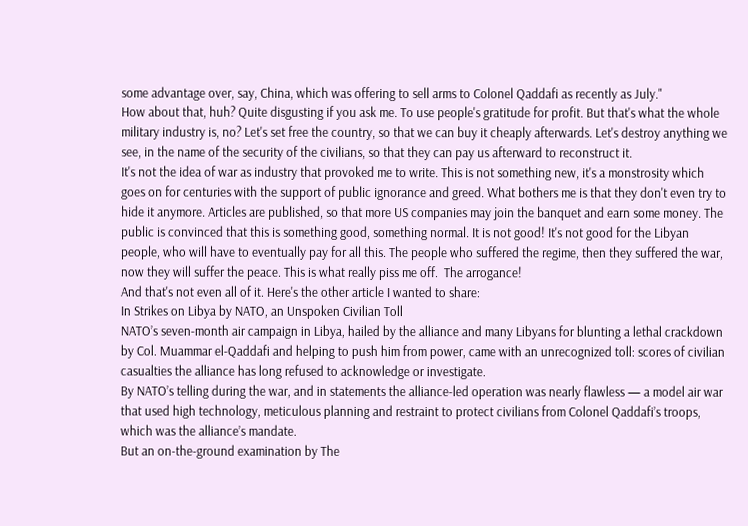some advantage over, say, China, which was offering to sell arms to Colonel Qaddafi as recently as July."
How about that, huh? Quite disgusting if you ask me. To use people's gratitude for profit. But that's what the whole military industry is, no? Let's set free the country, so that we can buy it cheaply afterwards. Let's destroy anything we see, in the name of the security of the civilians, so that they can pay us afterward to reconstruct it.
It's not the idea of war as industry that provoked me to write. This is not something new, it's a monstrosity which goes on for centuries with the support of public ignorance and greed. What bothers me is that they don't even try to hide it anymore. Articles are published, so that more US companies may join the banquet and earn some money. The public is convinced that this is something good, something normal. It is not good! It's not good for the Libyan people, who will have to eventually pay for all this. The people who suffered the regime, then they suffered the war, now they will suffer the peace. This is what really piss me off.  The arrogance!
And that's not even all of it. Here's the other article I wanted to share:
In Strikes on Libya by NATO, an Unspoken Civilian Toll
NATO’s seven-month air campaign in Libya, hailed by the alliance and many Libyans for blunting a lethal crackdown by Col. Muammar el-Qaddafi and helping to push him from power, came with an unrecognized toll: scores of civilian casualties the alliance has long refused to acknowledge or investigate.
By NATO’s telling during the war, and in statements the alliance-led operation was nearly flawless — a model air war that used high technology, meticulous planning and restraint to protect civilians from Colonel Qaddafi’s troops, which was the alliance’s mandate.
But an on-the-ground examination by The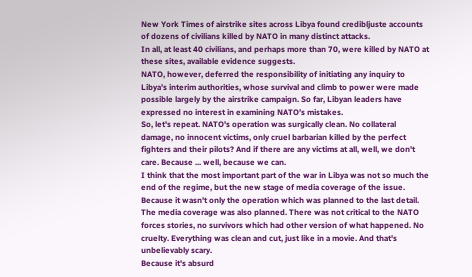New York Times of airstrike sites across Libya found credibljuste accounts of dozens of civilians killed by NATO in many distinct attacks.
In all, at least 40 civilians, and perhaps more than 70, were killed by NATO at these sites, available evidence suggests.
NATO, however, deferred the responsibility of initiating any inquiry to Libya’s interim authorities, whose survival and climb to power were made possible largely by the airstrike campaign. So far, Libyan leaders have expressed no interest in examining NATO’s mistakes.
So, let's repeat. NATO's operation was surgically clean. No collateral damage, no innocent victims, only cruel barbarian killed by the perfect fighters and their pilots? And if there are any victims at all, well, we don't care. Because ... well, because we can.
I think that the most important part of the war in Libya was not so much the end of the regime, but the new stage of media coverage of the issue. Because it wasn't only the operation which was planned to the last detail. The media coverage was also planned. There was not critical to the NATO forces stories, no survivors which had other version of what happened. No cruelty. Everything was clean and cut, just like in a movie. And that's unbelievably scary.
Because it's absurd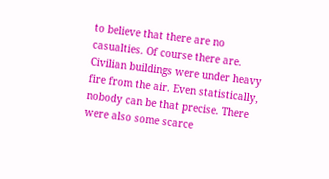to believe that there are no casualties. Of course there are. Civilian buildings were under heavy fire from the air. Even statistically, nobody can be that precise. There were also some scarce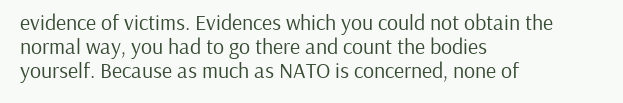evidence of victims. Evidences which you could not obtain the normal way, you had to go there and count the bodies yourself. Because as much as NATO is concerned, none of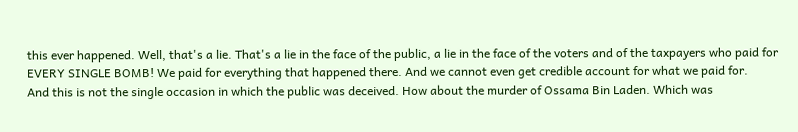this ever happened. Well, that's a lie. That's a lie in the face of the public, a lie in the face of the voters and of the taxpayers who paid for EVERY SINGLE BOMB! We paid for everything that happened there. And we cannot even get credible account for what we paid for.
And this is not the single occasion in which the public was deceived. How about the murder of Ossama Bin Laden. Which was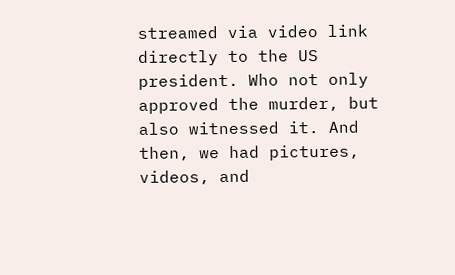streamed via video link directly to the US president. Who not only approved the murder, but also witnessed it. And then, we had pictures, videos, and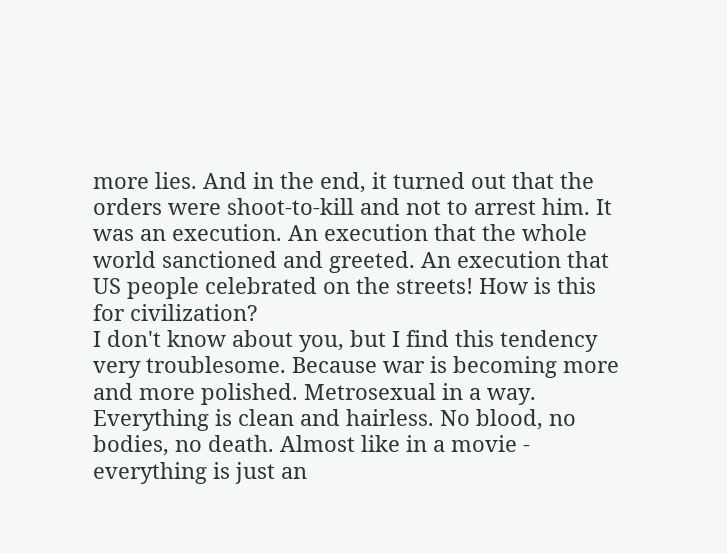more lies. And in the end, it turned out that the orders were shoot-to-kill and not to arrest him. It was an execution. An execution that the whole world sanctioned and greeted. An execution that US people celebrated on the streets! How is this for civilization?
I don't know about you, but I find this tendency very troublesome. Because war is becoming more and more polished. Metrosexual in a way. Everything is clean and hairless. No blood, no bodies, no death. Almost like in a movie - everything is just an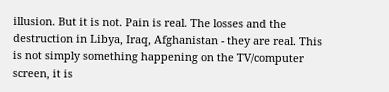illusion. But it is not. Pain is real. The losses and the destruction in Libya, Iraq, Afghanistan - they are real. This is not simply something happening on the TV/computer screen, it is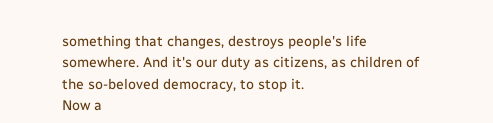something that changes, destroys people's life somewhere. And it's our duty as citizens, as children of the so-beloved democracy, to stop it.
Now a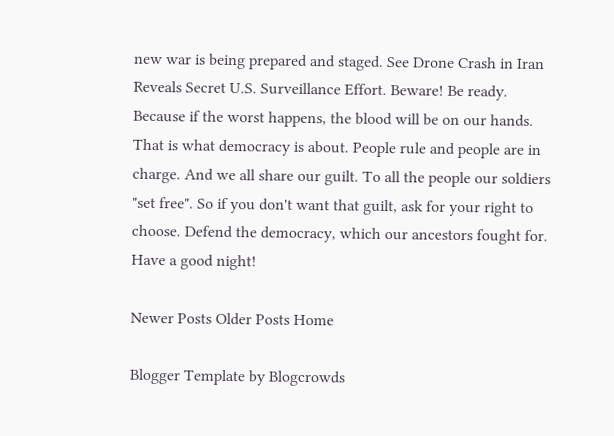new war is being prepared and staged. See Drone Crash in Iran Reveals Secret U.S. Surveillance Effort. Beware! Be ready. Because if the worst happens, the blood will be on our hands. That is what democracy is about. People rule and people are in charge. And we all share our guilt. To all the people our soldiers "set free". So if you don't want that guilt, ask for your right to choose. Defend the democracy, which our ancestors fought for.
Have a good night!

Newer Posts Older Posts Home

Blogger Template by Blogcrowds